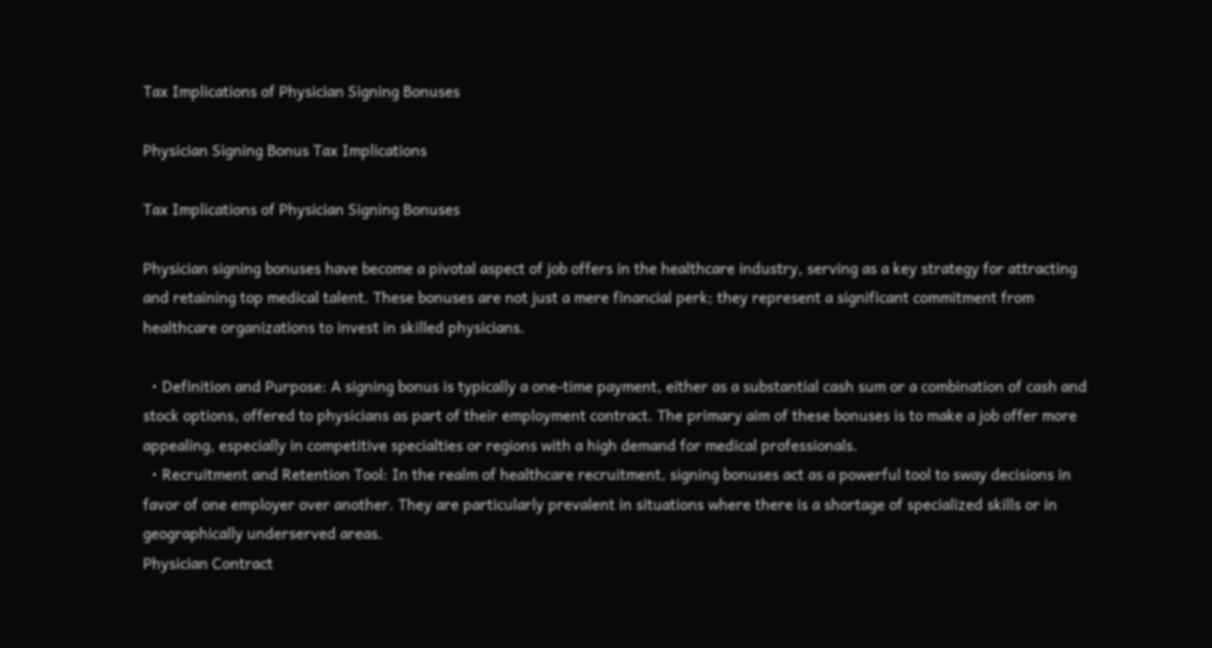Tax Implications of Physician Signing Bonuses

Physician Signing Bonus Tax Implications

Tax Implications of Physician Signing Bonuses

Physician signing bonuses have become a pivotal aspect of job offers in the healthcare industry, serving as a key strategy for attracting and retaining top medical talent. These bonuses are not just a mere financial perk; they represent a significant commitment from healthcare organizations to invest in skilled physicians.

  • Definition and Purpose: A signing bonus is typically a one-time payment, either as a substantial cash sum or a combination of cash and stock options, offered to physicians as part of their employment contract. The primary aim of these bonuses is to make a job offer more appealing, especially in competitive specialties or regions with a high demand for medical professionals.
  • Recruitment and Retention Tool: In the realm of healthcare recruitment, signing bonuses act as a powerful tool to sway decisions in favor of one employer over another. They are particularly prevalent in situations where there is a shortage of specialized skills or in geographically underserved areas.
Physician Contract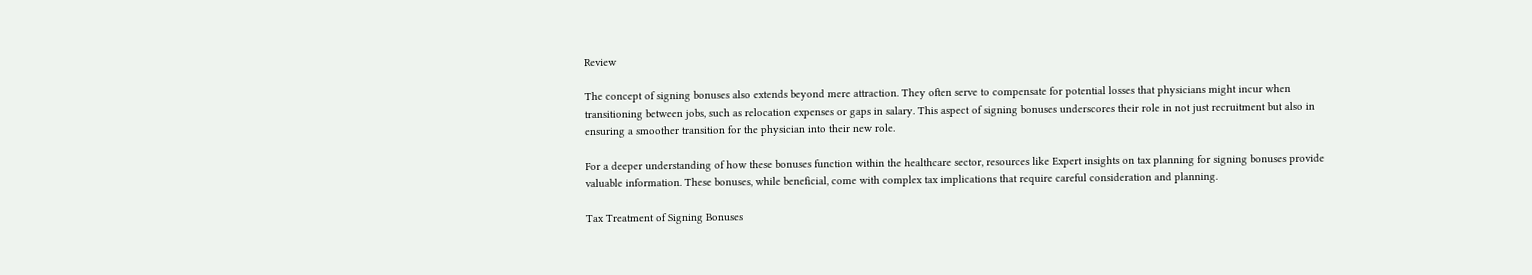Review

The concept of signing bonuses also extends beyond mere attraction. They often serve to compensate for potential losses that physicians might incur when transitioning between jobs, such as relocation expenses or gaps in salary. This aspect of signing bonuses underscores their role in not just recruitment but also in ensuring a smoother transition for the physician into their new role.

For a deeper understanding of how these bonuses function within the healthcare sector, resources like Expert insights on tax planning for signing bonuses provide valuable information. These bonuses, while beneficial, come with complex tax implications that require careful consideration and planning.

Tax Treatment of Signing Bonuses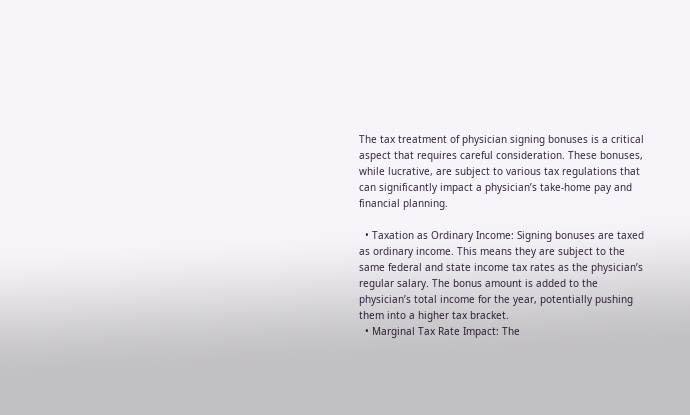The tax treatment of physician signing bonuses is a critical aspect that requires careful consideration. These bonuses, while lucrative, are subject to various tax regulations that can significantly impact a physician’s take-home pay and financial planning.

  • Taxation as Ordinary Income: Signing bonuses are taxed as ordinary income. This means they are subject to the same federal and state income tax rates as the physician’s regular salary. The bonus amount is added to the physician’s total income for the year, potentially pushing them into a higher tax bracket.
  • Marginal Tax Rate Impact: The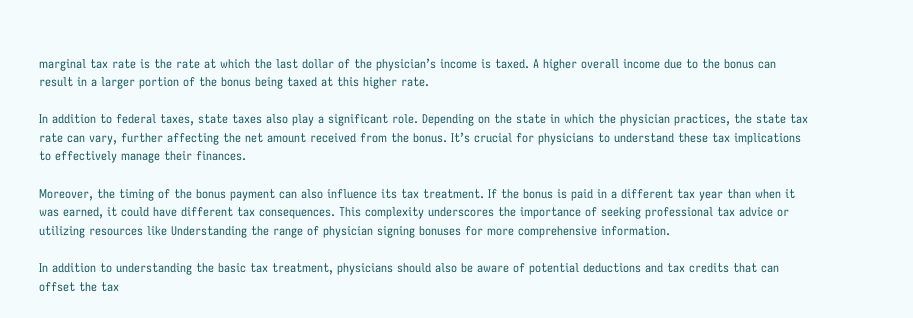marginal tax rate is the rate at which the last dollar of the physician’s income is taxed. A higher overall income due to the bonus can result in a larger portion of the bonus being taxed at this higher rate.

In addition to federal taxes, state taxes also play a significant role. Depending on the state in which the physician practices, the state tax rate can vary, further affecting the net amount received from the bonus. It’s crucial for physicians to understand these tax implications to effectively manage their finances.

Moreover, the timing of the bonus payment can also influence its tax treatment. If the bonus is paid in a different tax year than when it was earned, it could have different tax consequences. This complexity underscores the importance of seeking professional tax advice or utilizing resources like Understanding the range of physician signing bonuses for more comprehensive information.

In addition to understanding the basic tax treatment, physicians should also be aware of potential deductions and tax credits that can offset the tax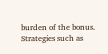burden of the bonus. Strategies such as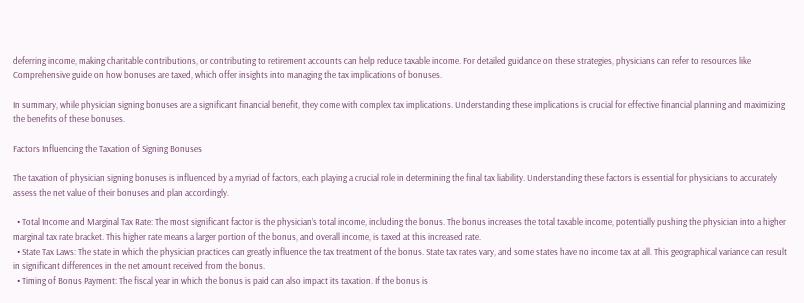deferring income, making charitable contributions, or contributing to retirement accounts can help reduce taxable income. For detailed guidance on these strategies, physicians can refer to resources like Comprehensive guide on how bonuses are taxed, which offer insights into managing the tax implications of bonuses.

In summary, while physician signing bonuses are a significant financial benefit, they come with complex tax implications. Understanding these implications is crucial for effective financial planning and maximizing the benefits of these bonuses.

Factors Influencing the Taxation of Signing Bonuses

The taxation of physician signing bonuses is influenced by a myriad of factors, each playing a crucial role in determining the final tax liability. Understanding these factors is essential for physicians to accurately assess the net value of their bonuses and plan accordingly.

  • Total Income and Marginal Tax Rate: The most significant factor is the physician’s total income, including the bonus. The bonus increases the total taxable income, potentially pushing the physician into a higher marginal tax rate bracket. This higher rate means a larger portion of the bonus, and overall income, is taxed at this increased rate.
  • State Tax Laws: The state in which the physician practices can greatly influence the tax treatment of the bonus. State tax rates vary, and some states have no income tax at all. This geographical variance can result in significant differences in the net amount received from the bonus.
  • Timing of Bonus Payment: The fiscal year in which the bonus is paid can also impact its taxation. If the bonus is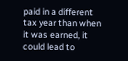paid in a different tax year than when it was earned, it could lead to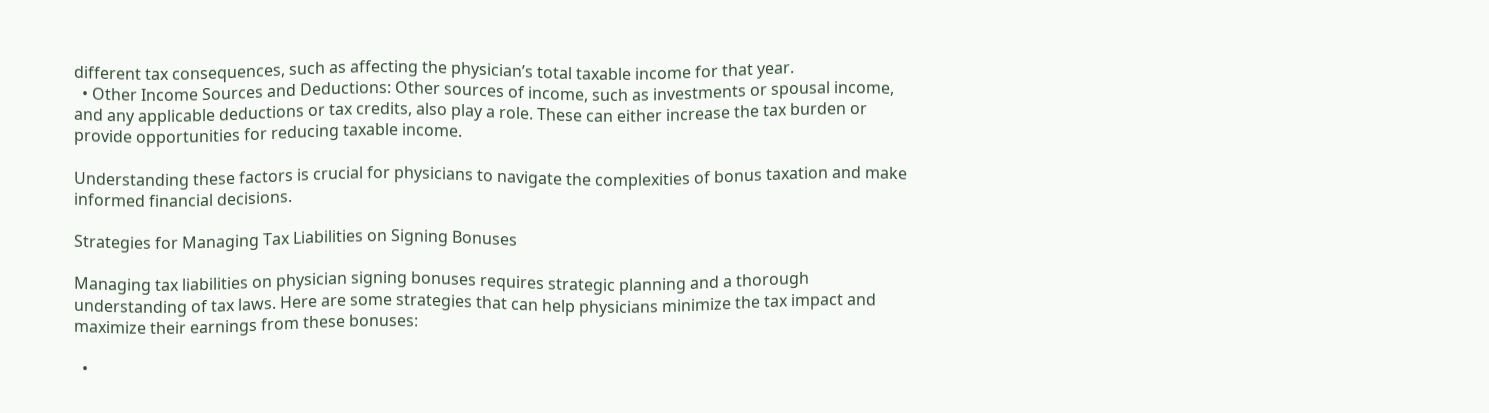different tax consequences, such as affecting the physician’s total taxable income for that year.
  • Other Income Sources and Deductions: Other sources of income, such as investments or spousal income, and any applicable deductions or tax credits, also play a role. These can either increase the tax burden or provide opportunities for reducing taxable income.

Understanding these factors is crucial for physicians to navigate the complexities of bonus taxation and make informed financial decisions.

Strategies for Managing Tax Liabilities on Signing Bonuses

Managing tax liabilities on physician signing bonuses requires strategic planning and a thorough understanding of tax laws. Here are some strategies that can help physicians minimize the tax impact and maximize their earnings from these bonuses:

  •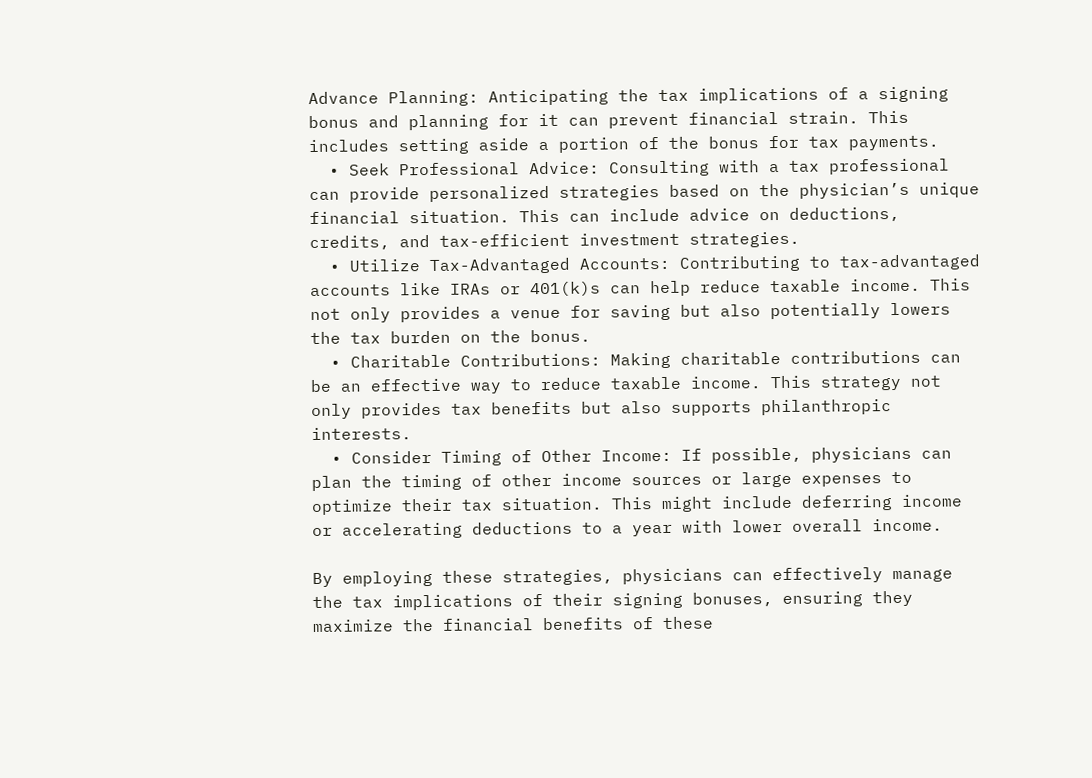Advance Planning: Anticipating the tax implications of a signing bonus and planning for it can prevent financial strain. This includes setting aside a portion of the bonus for tax payments.
  • Seek Professional Advice: Consulting with a tax professional can provide personalized strategies based on the physician’s unique financial situation. This can include advice on deductions, credits, and tax-efficient investment strategies.
  • Utilize Tax-Advantaged Accounts: Contributing to tax-advantaged accounts like IRAs or 401(k)s can help reduce taxable income. This not only provides a venue for saving but also potentially lowers the tax burden on the bonus.
  • Charitable Contributions: Making charitable contributions can be an effective way to reduce taxable income. This strategy not only provides tax benefits but also supports philanthropic interests.
  • Consider Timing of Other Income: If possible, physicians can plan the timing of other income sources or large expenses to optimize their tax situation. This might include deferring income or accelerating deductions to a year with lower overall income.

By employing these strategies, physicians can effectively manage the tax implications of their signing bonuses, ensuring they maximize the financial benefits of these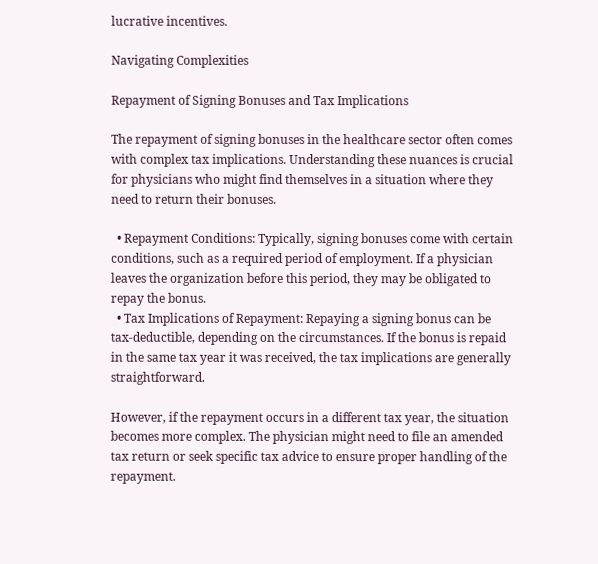lucrative incentives.

Navigating Complexities

Repayment of Signing Bonuses and Tax Implications

The repayment of signing bonuses in the healthcare sector often comes with complex tax implications. Understanding these nuances is crucial for physicians who might find themselves in a situation where they need to return their bonuses.

  • Repayment Conditions: Typically, signing bonuses come with certain conditions, such as a required period of employment. If a physician leaves the organization before this period, they may be obligated to repay the bonus.
  • Tax Implications of Repayment: Repaying a signing bonus can be tax-deductible, depending on the circumstances. If the bonus is repaid in the same tax year it was received, the tax implications are generally straightforward.

However, if the repayment occurs in a different tax year, the situation becomes more complex. The physician might need to file an amended tax return or seek specific tax advice to ensure proper handling of the repayment.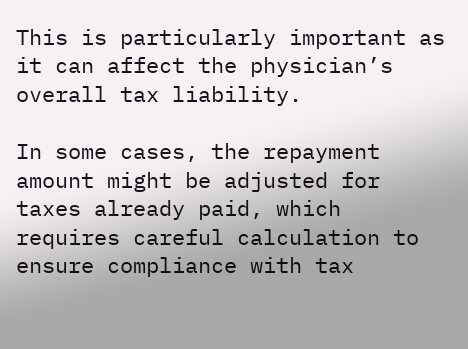This is particularly important as it can affect the physician’s overall tax liability.

In some cases, the repayment amount might be adjusted for taxes already paid, which requires careful calculation to ensure compliance with tax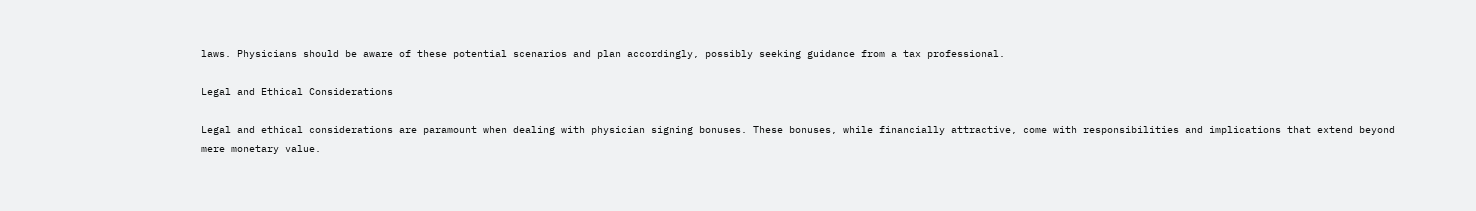laws. Physicians should be aware of these potential scenarios and plan accordingly, possibly seeking guidance from a tax professional.

Legal and Ethical Considerations

Legal and ethical considerations are paramount when dealing with physician signing bonuses. These bonuses, while financially attractive, come with responsibilities and implications that extend beyond mere monetary value.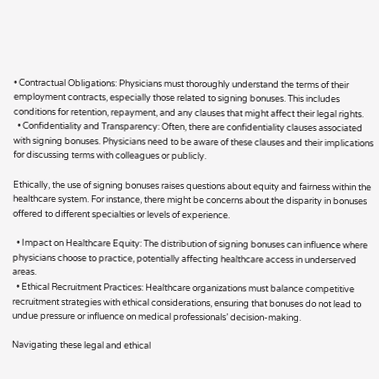• Contractual Obligations: Physicians must thoroughly understand the terms of their employment contracts, especially those related to signing bonuses. This includes conditions for retention, repayment, and any clauses that might affect their legal rights.
  • Confidentiality and Transparency: Often, there are confidentiality clauses associated with signing bonuses. Physicians need to be aware of these clauses and their implications for discussing terms with colleagues or publicly.

Ethically, the use of signing bonuses raises questions about equity and fairness within the healthcare system. For instance, there might be concerns about the disparity in bonuses offered to different specialties or levels of experience.

  • Impact on Healthcare Equity: The distribution of signing bonuses can influence where physicians choose to practice, potentially affecting healthcare access in underserved areas.
  • Ethical Recruitment Practices: Healthcare organizations must balance competitive recruitment strategies with ethical considerations, ensuring that bonuses do not lead to undue pressure or influence on medical professionals’ decision-making.

Navigating these legal and ethical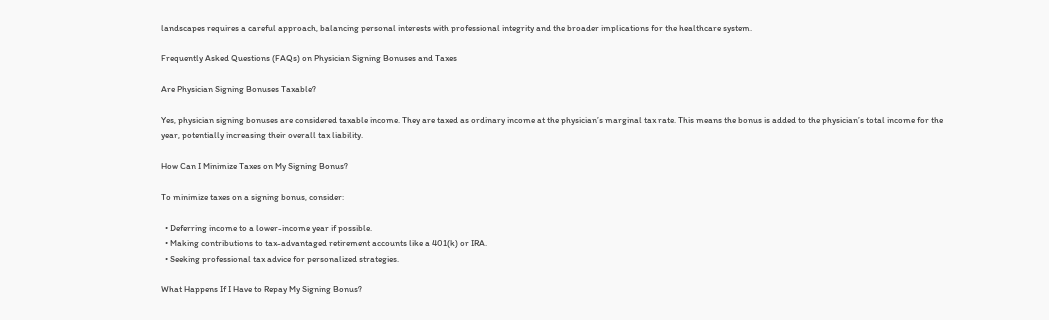landscapes requires a careful approach, balancing personal interests with professional integrity and the broader implications for the healthcare system.

Frequently Asked Questions (FAQs) on Physician Signing Bonuses and Taxes

Are Physician Signing Bonuses Taxable?

Yes, physician signing bonuses are considered taxable income. They are taxed as ordinary income at the physician’s marginal tax rate. This means the bonus is added to the physician’s total income for the year, potentially increasing their overall tax liability.

How Can I Minimize Taxes on My Signing Bonus?

To minimize taxes on a signing bonus, consider:

  • Deferring income to a lower-income year if possible.
  • Making contributions to tax-advantaged retirement accounts like a 401(k) or IRA.
  • Seeking professional tax advice for personalized strategies.

What Happens If I Have to Repay My Signing Bonus?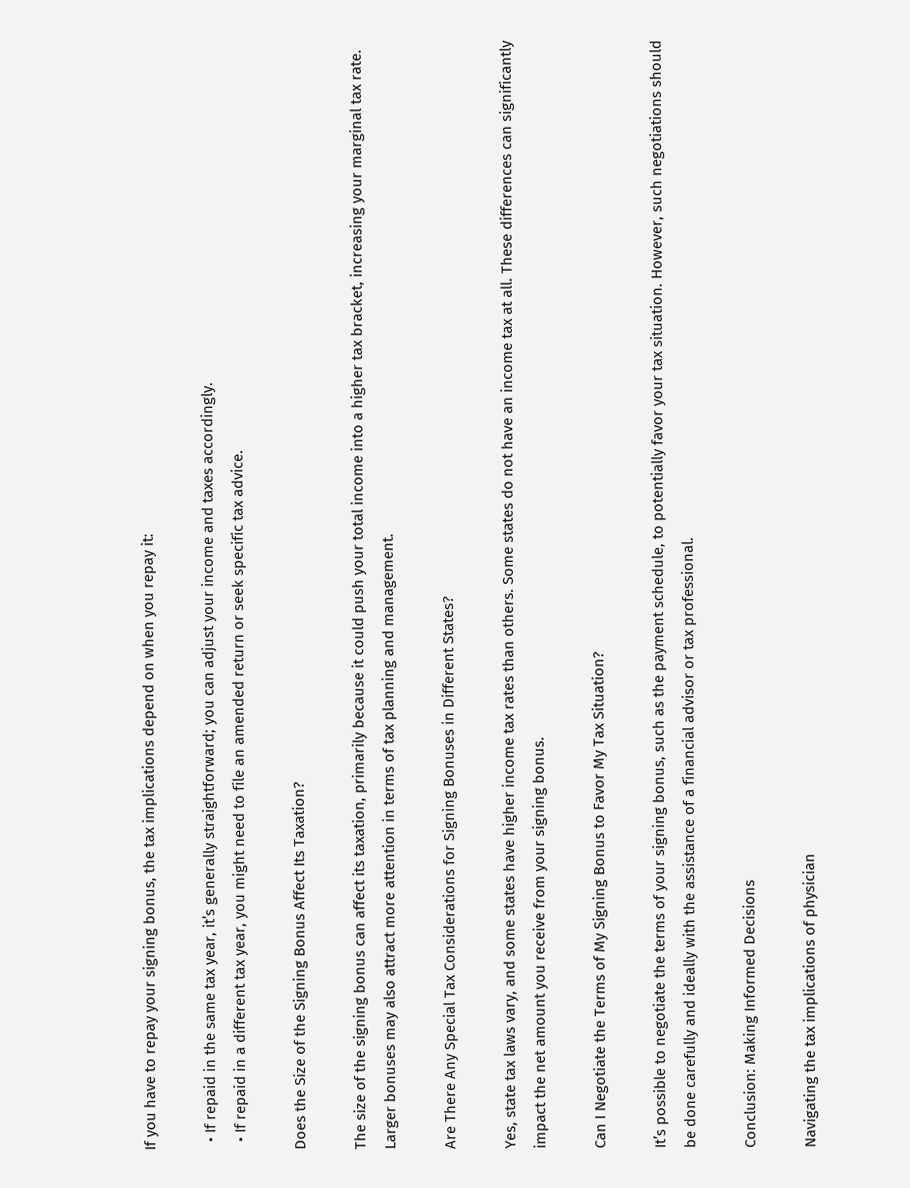If you have to repay your signing bonus, the tax implications depend on when you repay it:

  • If repaid in the same tax year, it’s generally straightforward; you can adjust your income and taxes accordingly.
  • If repaid in a different tax year, you might need to file an amended return or seek specific tax advice.

Does the Size of the Signing Bonus Affect Its Taxation?

The size of the signing bonus can affect its taxation, primarily because it could push your total income into a higher tax bracket, increasing your marginal tax rate. Larger bonuses may also attract more attention in terms of tax planning and management.

Are There Any Special Tax Considerations for Signing Bonuses in Different States?

Yes, state tax laws vary, and some states have higher income tax rates than others. Some states do not have an income tax at all. These differences can significantly impact the net amount you receive from your signing bonus.

Can I Negotiate the Terms of My Signing Bonus to Favor My Tax Situation?

It’s possible to negotiate the terms of your signing bonus, such as the payment schedule, to potentially favor your tax situation. However, such negotiations should be done carefully and ideally with the assistance of a financial advisor or tax professional.

Conclusion: Making Informed Decisions

Navigating the tax implications of physician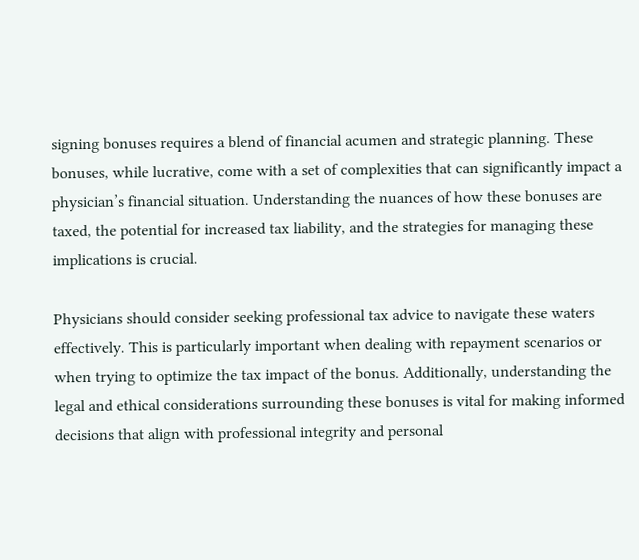signing bonuses requires a blend of financial acumen and strategic planning. These bonuses, while lucrative, come with a set of complexities that can significantly impact a physician’s financial situation. Understanding the nuances of how these bonuses are taxed, the potential for increased tax liability, and the strategies for managing these implications is crucial.

Physicians should consider seeking professional tax advice to navigate these waters effectively. This is particularly important when dealing with repayment scenarios or when trying to optimize the tax impact of the bonus. Additionally, understanding the legal and ethical considerations surrounding these bonuses is vital for making informed decisions that align with professional integrity and personal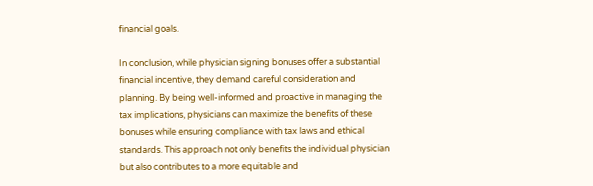financial goals.

In conclusion, while physician signing bonuses offer a substantial financial incentive, they demand careful consideration and planning. By being well-informed and proactive in managing the tax implications, physicians can maximize the benefits of these bonuses while ensuring compliance with tax laws and ethical standards. This approach not only benefits the individual physician but also contributes to a more equitable and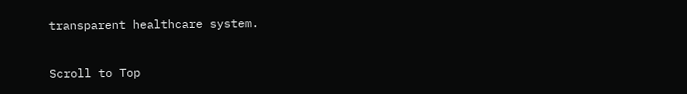transparent healthcare system.

Scroll to Top